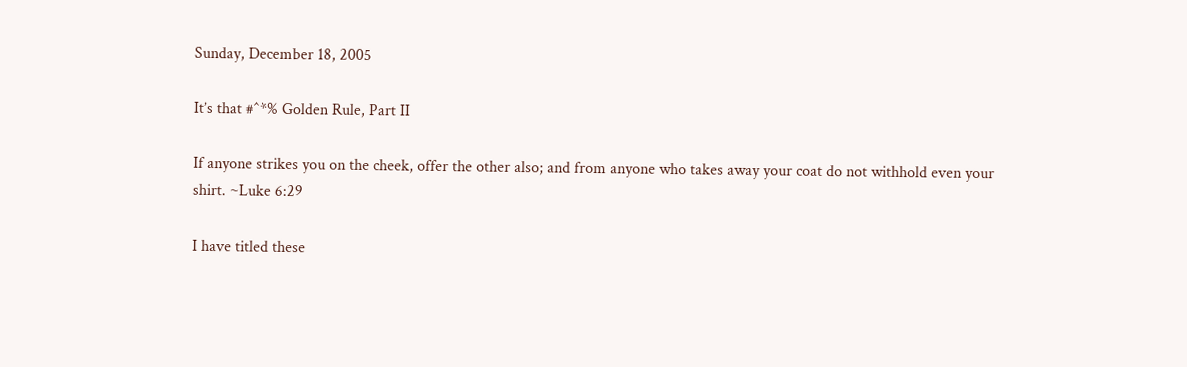Sunday, December 18, 2005

It’s that #^*% Golden Rule, Part II

If anyone strikes you on the cheek, offer the other also; and from anyone who takes away your coat do not withhold even your shirt. ~Luke 6:29

I have titled these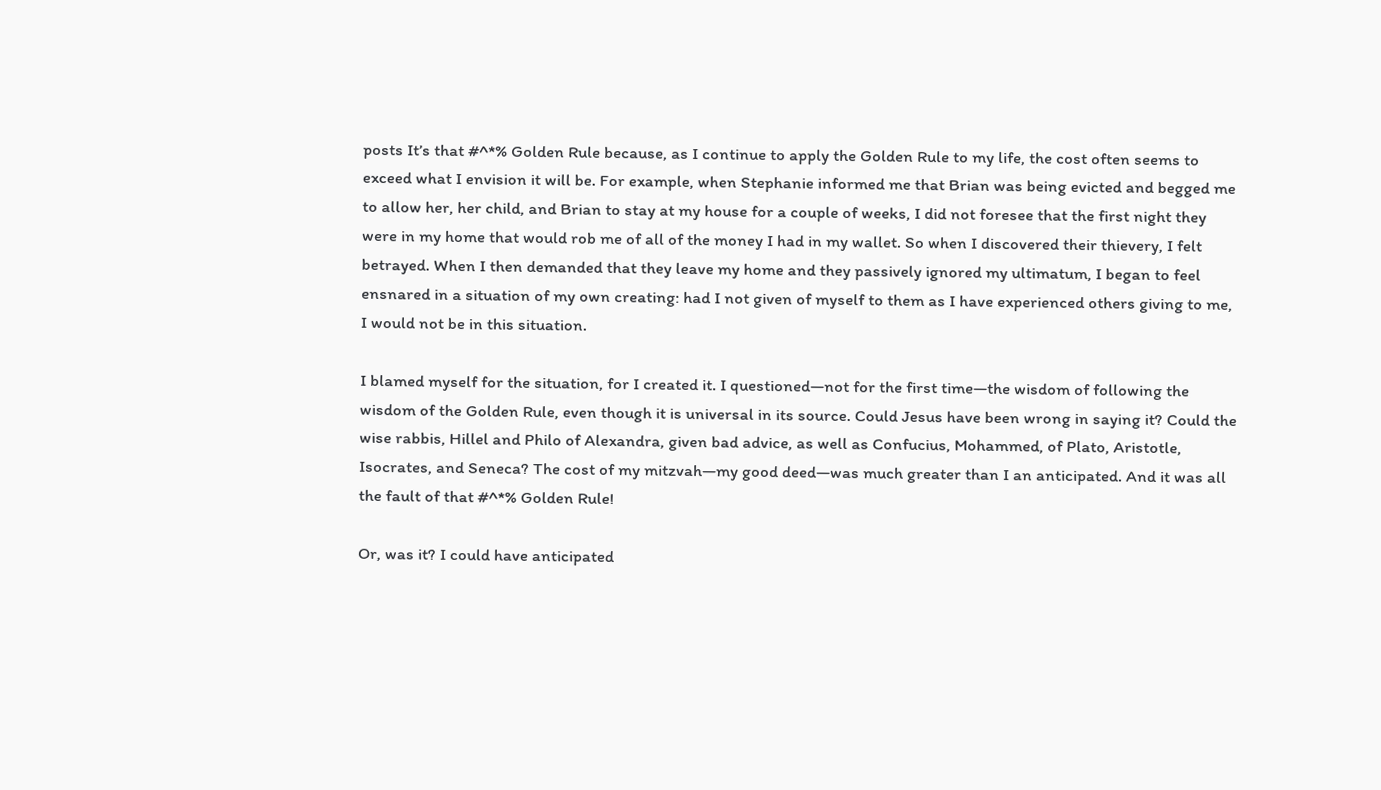posts It’s that #^*% Golden Rule because, as I continue to apply the Golden Rule to my life, the cost often seems to exceed what I envision it will be. For example, when Stephanie informed me that Brian was being evicted and begged me to allow her, her child, and Brian to stay at my house for a couple of weeks, I did not foresee that the first night they were in my home that would rob me of all of the money I had in my wallet. So when I discovered their thievery, I felt betrayed. When I then demanded that they leave my home and they passively ignored my ultimatum, I began to feel ensnared in a situation of my own creating: had I not given of myself to them as I have experienced others giving to me, I would not be in this situation.

I blamed myself for the situation, for I created it. I questioned—not for the first time—the wisdom of following the wisdom of the Golden Rule, even though it is universal in its source. Could Jesus have been wrong in saying it? Could the wise rabbis, Hillel and Philo of Alexandra, given bad advice, as well as Confucius, Mohammed, of Plato, Aristotle, Isocrates, and Seneca? The cost of my mitzvah—my good deed—was much greater than I an anticipated. And it was all the fault of that #^*% Golden Rule!

Or, was it? I could have anticipated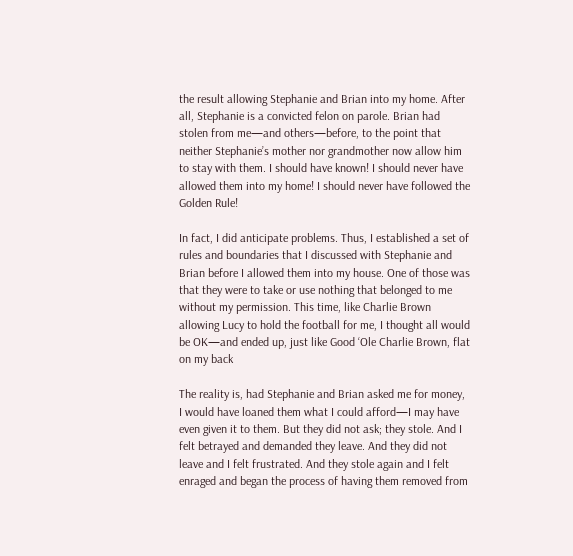the result allowing Stephanie and Brian into my home. After all, Stephanie is a convicted felon on parole. Brian had stolen from me—and others—before, to the point that neither Stephanie’s mother nor grandmother now allow him to stay with them. I should have known! I should never have allowed them into my home! I should never have followed the Golden Rule!

In fact, I did anticipate problems. Thus, I established a set of rules and boundaries that I discussed with Stephanie and Brian before I allowed them into my house. One of those was that they were to take or use nothing that belonged to me without my permission. This time, like Charlie Brown allowing Lucy to hold the football for me, I thought all would be OK—and ended up, just like Good ‘Ole Charlie Brown, flat on my back

The reality is, had Stephanie and Brian asked me for money, I would have loaned them what I could afford—I may have even given it to them. But they did not ask; they stole. And I felt betrayed and demanded they leave. And they did not leave and I felt frustrated. And they stole again and I felt enraged and began the process of having them removed from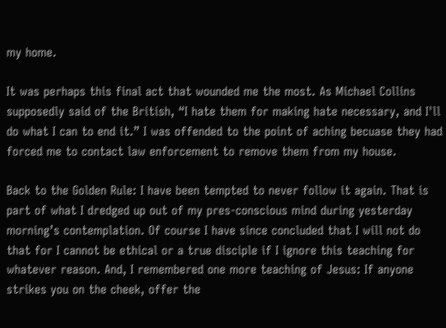my home.

It was perhaps this final act that wounded me the most. As Michael Collins supposedly said of the British, “I hate them for making hate necessary, and I'll do what I can to end it.” I was offended to the point of aching becuase they had forced me to contact law enforcement to remove them from my house.

Back to the Golden Rule: I have been tempted to never follow it again. That is part of what I dredged up out of my pres-conscious mind during yesterday morning’s contemplation. Of course I have since concluded that I will not do that for I cannot be ethical or a true disciple if I ignore this teaching for whatever reason. And, I remembered one more teaching of Jesus: If anyone strikes you on the cheek, offer the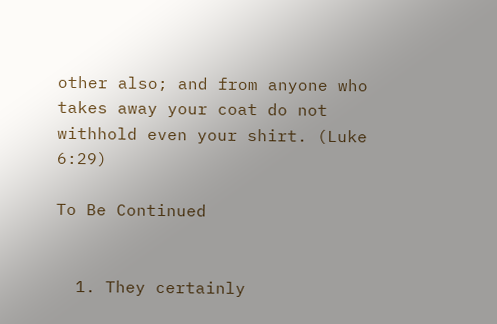other also; and from anyone who takes away your coat do not withhold even your shirt. (Luke 6:29)

To Be Continued


  1. They certainly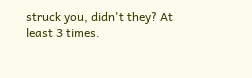struck you, didn't they? At least 3 times.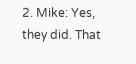2. Mike: Yes, they did. That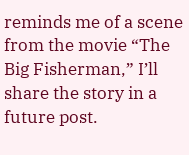reminds me of a scene from the movie “The Big Fisherman,” I’ll share the story in a future post.